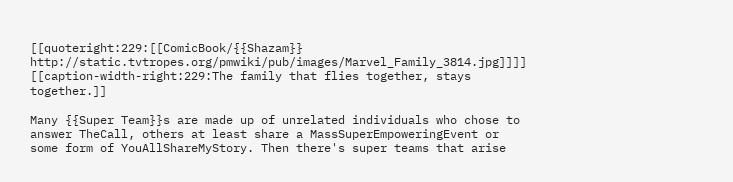[[quoteright:229:[[ComicBook/{{Shazam}} http://static.tvtropes.org/pmwiki/pub/images/Marvel_Family_3814.jpg]]]]
[[caption-width-right:229:The family that flies together, stays together.]]

Many {{Super Team}}s are made up of unrelated individuals who chose to answer TheCall, others at least share a MassSuperEmpoweringEvent or some form of YouAllShareMyStory. Then there's super teams that arise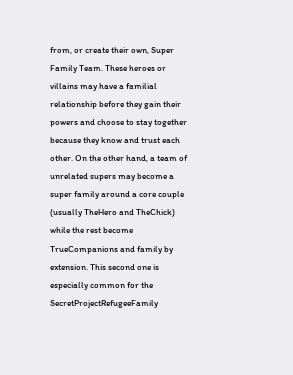from, or create their own, Super Family Team. These heroes or villains may have a familial relationship before they gain their powers and choose to stay together because they know and trust each other. On the other hand, a team of unrelated supers may become a super family around a core couple (usually TheHero and TheChick) while the rest become TrueCompanions and family by extension. This second one is especially common for the SecretProjectRefugeeFamily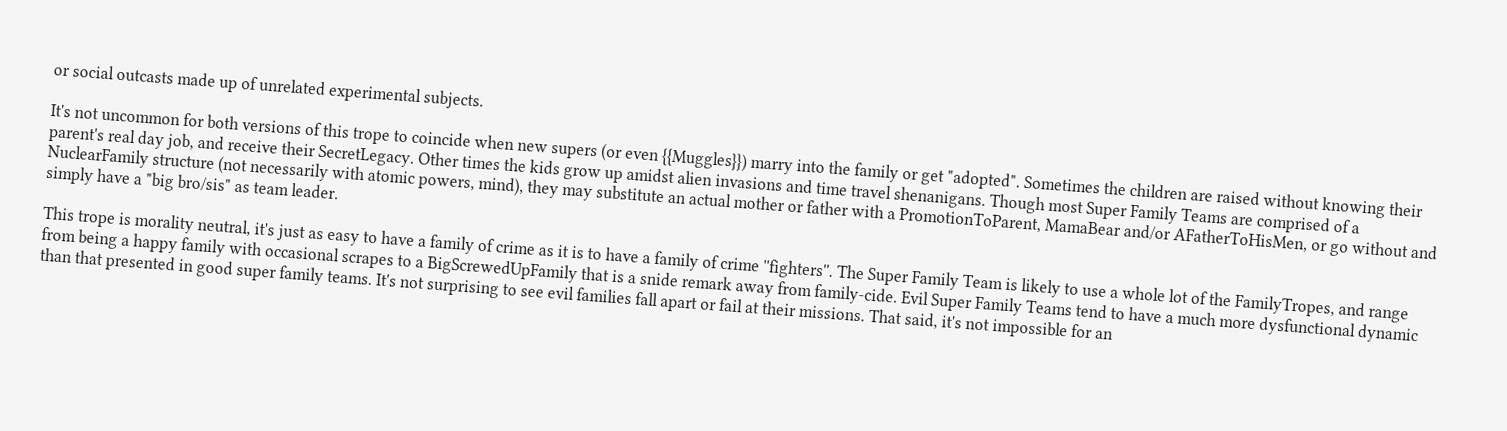or social outcasts made up of unrelated experimental subjects.

It's not uncommon for both versions of this trope to coincide when new supers (or even {{Muggles}}) marry into the family or get "adopted". Sometimes the children are raised without knowing their parent's real day job, and receive their SecretLegacy. Other times the kids grow up amidst alien invasions and time travel shenanigans. Though most Super Family Teams are comprised of a NuclearFamily structure (not necessarily with atomic powers, mind), they may substitute an actual mother or father with a PromotionToParent, MamaBear and/or AFatherToHisMen, or go without and simply have a "big bro/sis" as team leader.

This trope is morality neutral, it's just as easy to have a family of crime as it is to have a family of crime ''fighters''. The Super Family Team is likely to use a whole lot of the FamilyTropes, and range from being a happy family with occasional scrapes to a BigScrewedUpFamily that is a snide remark away from family-cide. Evil Super Family Teams tend to have a much more dysfunctional dynamic than that presented in good super family teams. It's not surprising to see evil families fall apart or fail at their missions. That said, it's not impossible for an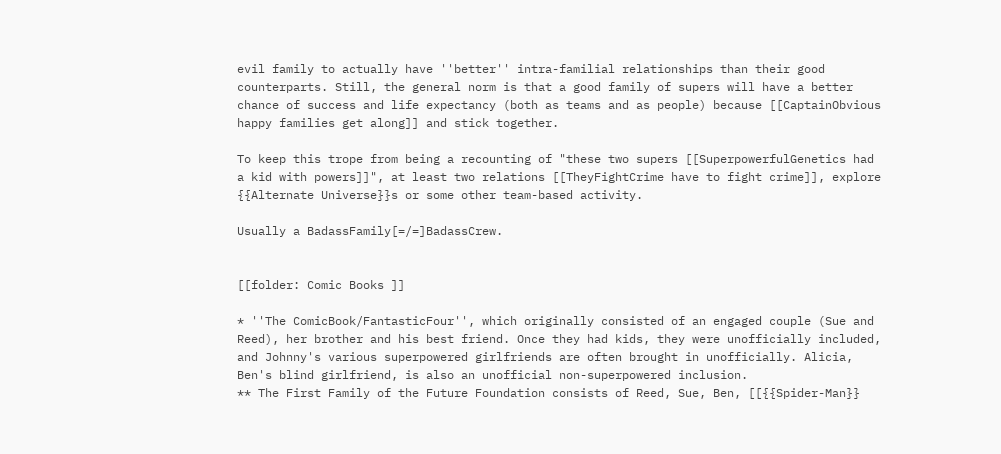evil family to actually have ''better'' intra-familial relationships than their good counterparts. Still, the general norm is that a good family of supers will have a better chance of success and life expectancy (both as teams and as people) because [[CaptainObvious happy families get along]] and stick together.

To keep this trope from being a recounting of "these two supers [[SuperpowerfulGenetics had a kid with powers]]", at least two relations [[TheyFightCrime have to fight crime]], explore {{Alternate Universe}}s or some other team-based activity.

Usually a BadassFamily[=/=]BadassCrew.


[[folder: Comic Books ]]

* ''The ComicBook/FantasticFour'', which originally consisted of an engaged couple (Sue and Reed), her brother and his best friend. Once they had kids, they were unofficially included, and Johnny's various superpowered girlfriends are often brought in unofficially. Alicia, Ben's blind girlfriend, is also an unofficial non-superpowered inclusion.
** The First Family of the Future Foundation consists of Reed, Sue, Ben, [[{{Spider-Man}}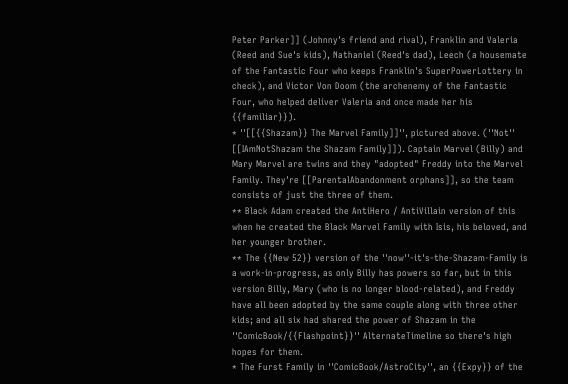Peter Parker]] (Johnny's friend and rival), Franklin and Valeria (Reed and Sue's kids), Nathaniel (Reed's dad), Leech (a housemate of the Fantastic Four who keeps Franklin's SuperPowerLottery in check), and Victor Von Doom (the archenemy of the Fantastic Four, who helped deliver Valeria and once made her his {{familiar}}).
* ''[[{{Shazam}} The Marvel Family]]'', pictured above. (''Not'' [[IAmNotShazam the Shazam Family]]). Captain Marvel (Billy) and Mary Marvel are twins and they "adopted" Freddy into the Marvel Family. They're [[ParentalAbandonment orphans]], so the team consists of just the three of them.
** Black Adam created the AntiHero / AntiVillain version of this when he created the Black Marvel Family with Isis, his beloved, and her younger brother.
** The {{New 52}} version of the ''now''-it's-the-Shazam-Family is a work-in-progress, as only Billy has powers so far, but in this version Billy, Mary (who is no longer blood-related), and Freddy have all been adopted by the same couple along with three other kids; and all six had shared the power of Shazam in the ''ComicBook/{{Flashpoint}}'' AlternateTimeline so there's high hopes for them.
* The Furst Family in ''ComicBook/AstroCity'', an {{Expy}} of the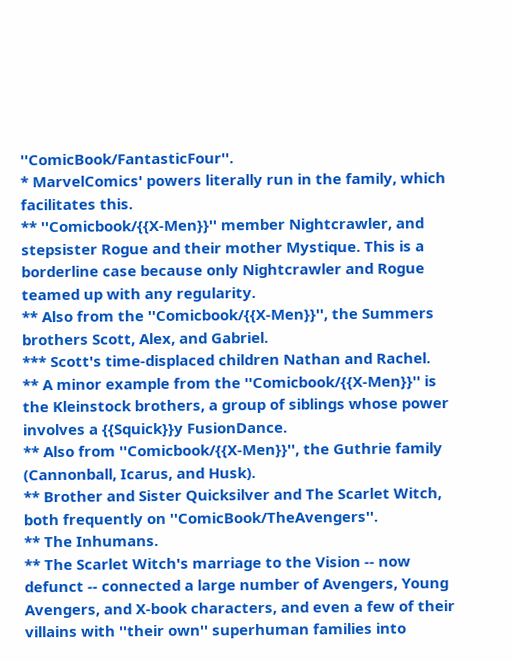''ComicBook/FantasticFour''.
* MarvelComics' powers literally run in the family, which facilitates this.
** ''Comicbook/{{X-Men}}'' member Nightcrawler, and stepsister Rogue and their mother Mystique. This is a borderline case because only Nightcrawler and Rogue teamed up with any regularity.
** Also from the ''Comicbook/{{X-Men}}'', the Summers brothers Scott, Alex, and Gabriel.
*** Scott's time-displaced children Nathan and Rachel.
** A minor example from the ''Comicbook/{{X-Men}}'' is the Kleinstock brothers, a group of siblings whose power involves a {{Squick}}y FusionDance.
** Also from ''Comicbook/{{X-Men}}'', the Guthrie family (Cannonball, Icarus, and Husk).
** Brother and Sister Quicksilver and The Scarlet Witch, both frequently on ''ComicBook/TheAvengers''.
** The Inhumans.
** The Scarlet Witch's marriage to the Vision -- now defunct -- connected a large number of Avengers, Young Avengers, and X-book characters, and even a few of their villains with ''their own'' superhuman families into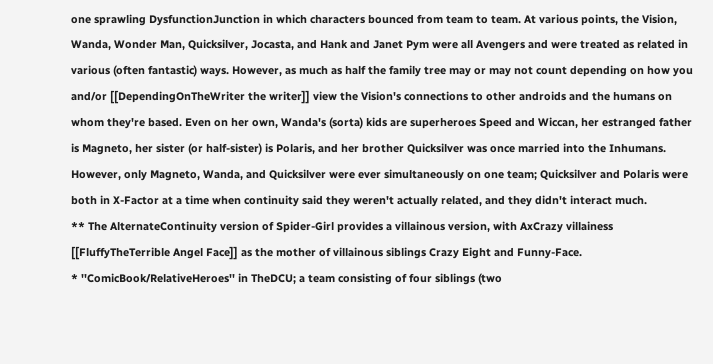one sprawling DysfunctionJunction in which characters bounced from team to team. At various points, the Vision, Wanda, Wonder Man, Quicksilver, Jocasta, and Hank and Janet Pym were all Avengers and were treated as related in various (often fantastic) ways. However, as much as half the family tree may or may not count depending on how you and/or [[DependingOnTheWriter the writer]] view the Vision's connections to other androids and the humans on whom they're based. Even on her own, Wanda's (sorta) kids are superheroes Speed and Wiccan, her estranged father is Magneto, her sister (or half-sister) is Polaris, and her brother Quicksilver was once married into the Inhumans. However, only Magneto, Wanda, and Quicksilver were ever simultaneously on one team; Quicksilver and Polaris were both in X-Factor at a time when continuity said they weren't actually related, and they didn't interact much.
** The AlternateContinuity version of Spider-Girl provides a villainous version, with AxCrazy villainess [[FluffyTheTerrible Angel Face]] as the mother of villainous siblings Crazy Eight and Funny-Face.
* ''ComicBook/RelativeHeroes'' in TheDCU; a team consisting of four siblings (two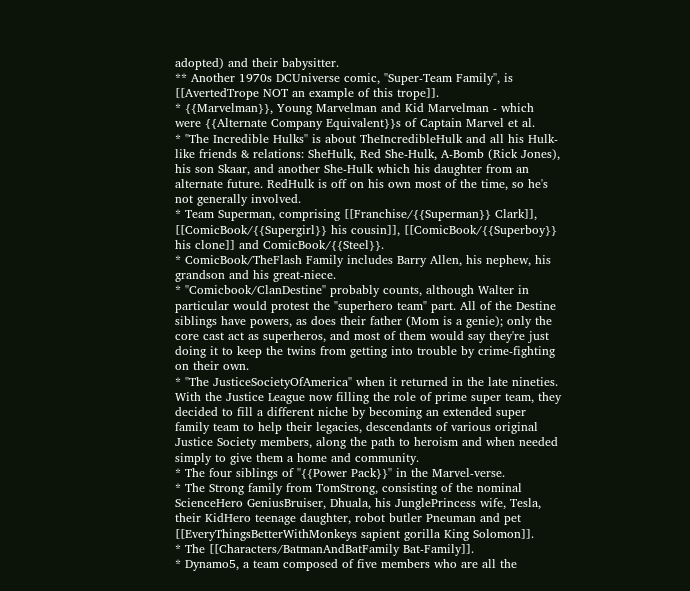adopted) and their babysitter.
** Another 1970s DCUniverse comic, ''Super-Team Family'', is [[AvertedTrope NOT an example of this trope]].
* {{Marvelman}}, Young Marvelman and Kid Marvelman - which were {{Alternate Company Equivalent}}s of Captain Marvel et al.
* ''The Incredible Hulks'' is about TheIncredibleHulk and all his Hulk-like friends & relations: SheHulk, Red She-Hulk, A-Bomb (Rick Jones), his son Skaar, and another She-Hulk which his daughter from an alternate future. RedHulk is off on his own most of the time, so he's not generally involved.
* Team Superman, comprising [[Franchise/{{Superman}} Clark]], [[ComicBook/{{Supergirl}} his cousin]], [[ComicBook/{{Superboy}} his clone]] and ComicBook/{{Steel}}.
* ComicBook/TheFlash Family includes Barry Allen, his nephew, his grandson and his great-niece.
* ''Comicbook/ClanDestine'' probably counts, although Walter in particular would protest the "superhero team" part. All of the Destine siblings have powers, as does their father (Mom is a genie); only the core cast act as superheros, and most of them would say they're just doing it to keep the twins from getting into trouble by crime-fighting on their own.
* ''The JusticeSocietyOfAmerica'' when it returned in the late nineties. With the Justice League now filling the role of prime super team, they decided to fill a different niche by becoming an extended super family team to help their legacies, descendants of various original Justice Society members, along the path to heroism and when needed simply to give them a home and community.
* The four siblings of ''{{Power Pack}}'' in the Marvel-verse.
* The Strong family from TomStrong, consisting of the nominal ScienceHero GeniusBruiser, Dhuala, his JunglePrincess wife, Tesla, their KidHero teenage daughter, robot butler Pneuman and pet [[EveryThingsBetterWithMonkeys sapient gorilla King Solomon]].
* The [[Characters/BatmanAndBatFamily Bat-Family]].
* Dynamo5, a team composed of five members who are all the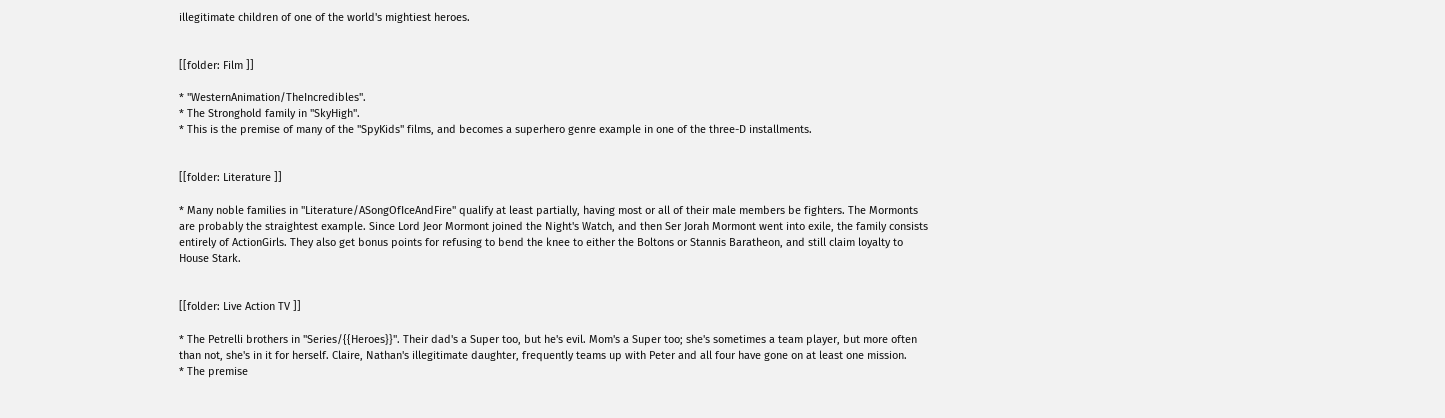illegitimate children of one of the world's mightiest heroes.


[[folder: Film ]]

* ''WesternAnimation/TheIncredibles''.
* The Stronghold family in ''SkyHigh''.
* This is the premise of many of the ''SpyKids'' films, and becomes a superhero genre example in one of the three-D installments.


[[folder: Literature ]]

* Many noble families in ''Literature/ASongOfIceAndFire'' qualify at least partially, having most or all of their male members be fighters. The Mormonts are probably the straightest example. Since Lord Jeor Mormont joined the Night's Watch, and then Ser Jorah Mormont went into exile, the family consists entirely of ActionGirls. They also get bonus points for refusing to bend the knee to either the Boltons or Stannis Baratheon, and still claim loyalty to House Stark.


[[folder: Live Action TV ]]

* The Petrelli brothers in ''Series/{{Heroes}}''. Their dad's a Super too, but he's evil. Mom's a Super too; she's sometimes a team player, but more often than not, she's in it for herself. Claire, Nathan's illegitimate daughter, frequently teams up with Peter and all four have gone on at least one mission.
* The premise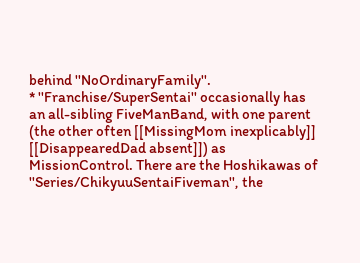behind ''NoOrdinaryFamily''.
* ''Franchise/SuperSentai'' occasionally has an all-sibling FiveManBand, with one parent (the other often [[MissingMom inexplicably]] [[DisappearedDad absent]]) as MissionControl. There are the Hoshikawas of ''Series/ChikyuuSentaiFiveman'', the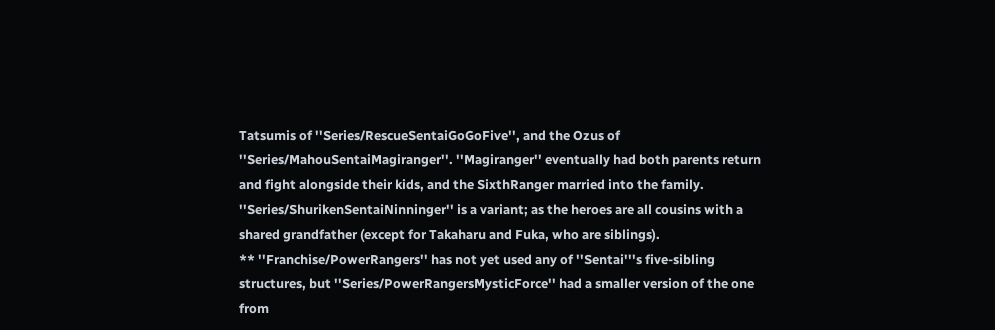Tatsumis of ''Series/RescueSentaiGoGoFive'', and the Ozus of ''Series/MahouSentaiMagiranger''. ''Magiranger'' eventually had both parents return and fight alongside their kids, and the SixthRanger married into the family. ''Series/ShurikenSentaiNinninger'' is a variant; as the heroes are all cousins with a shared grandfather (except for Takaharu and Fuka, who are siblings).
** ''Franchise/PowerRangers'' has not yet used any of ''Sentai'''s five-sibling structures, but ''Series/PowerRangersMysticForce'' had a smaller version of the one from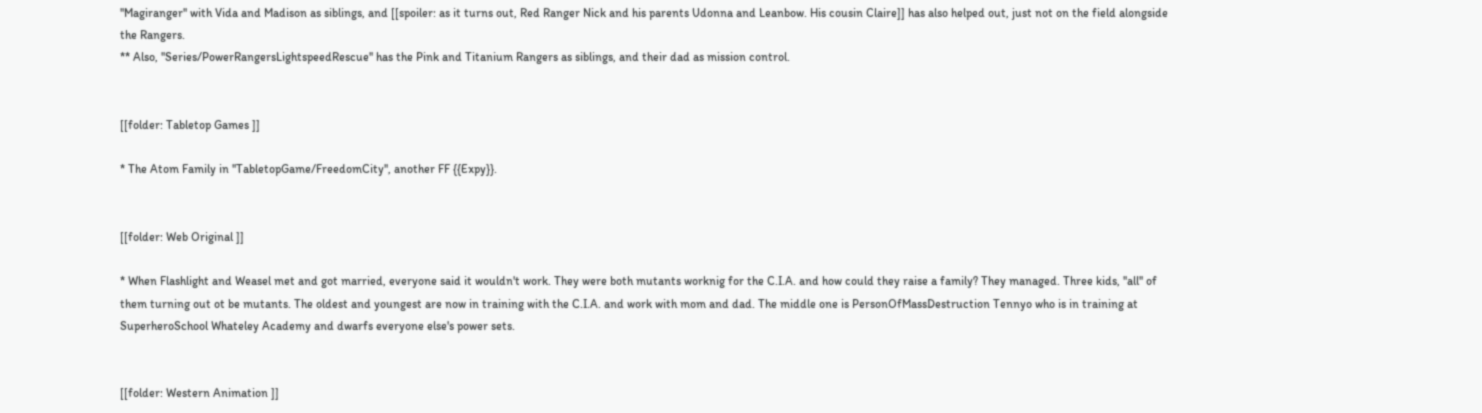''Magiranger'' with Vida and Madison as siblings, and [[spoiler: as it turns out, Red Ranger Nick and his parents Udonna and Leanbow. His cousin Claire]] has also helped out, just not on the field alongside the Rangers.
** Also, ''Series/PowerRangersLightspeedRescue'' has the Pink and Titanium Rangers as siblings, and their dad as mission control.


[[folder: Tabletop Games ]]

* The Atom Family in ''TabletopGame/FreedomCity'', another FF {{Expy}}.


[[folder: Web Original ]]

* When Flashlight and Weasel met and got married, everyone said it wouldn't work. They were both mutants worknig for the C.I.A. and how could they raise a family? They managed. Three kids, ''all'' of them turning out ot be mutants. The oldest and youngest are now in training with the C.I.A. and work with mom and dad. The middle one is PersonOfMassDestruction Tennyo who is in training at SuperheroSchool Whateley Academy and dwarfs everyone else's power sets.


[[folder: Western Animation ]]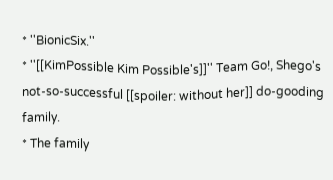* ''BionicSix.''
* ''[[KimPossible Kim Possible's]]'' Team Go!, Shego's not-so-successful [[spoiler: without her]] do-gooding family.
* The family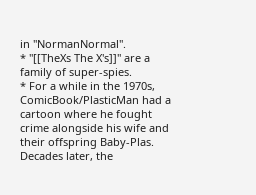in ''NormanNormal''.
* ''[[TheXs The X's]]'' are a family of super-spies.
* For a while in the 1970s, ComicBook/PlasticMan had a cartoon where he fought crime alongside his wife and their offspring Baby-Plas. Decades later, the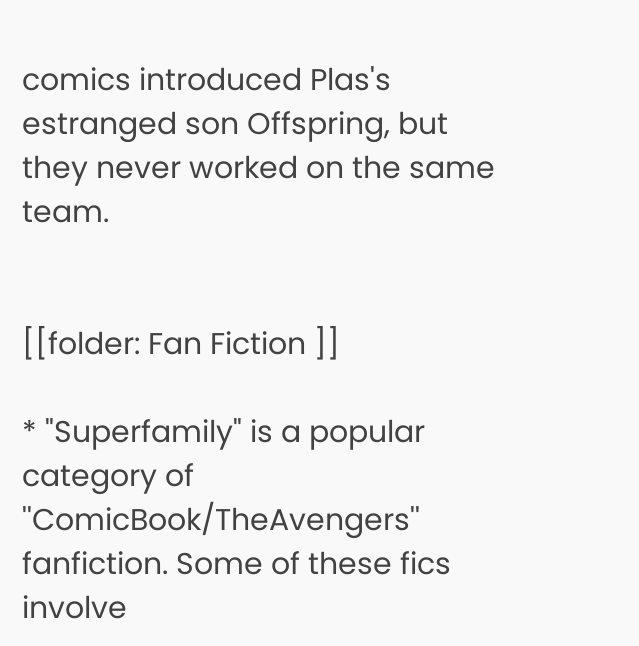comics introduced Plas's estranged son Offspring, but they never worked on the same team.


[[folder: Fan Fiction ]]

* "Superfamily" is a popular category of ''ComicBook/TheAvengers'' fanfiction. Some of these fics involve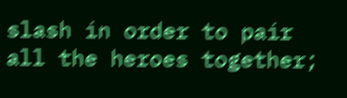slash in order to pair all the heroes together;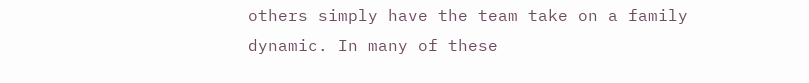others simply have the team take on a family dynamic. In many of these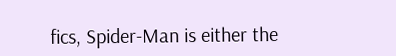fics, Spider-Man is either the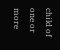child of one or more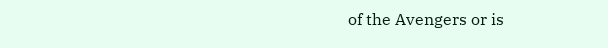of the Avengers or is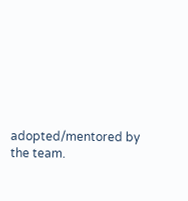adopted/mentored by the team.